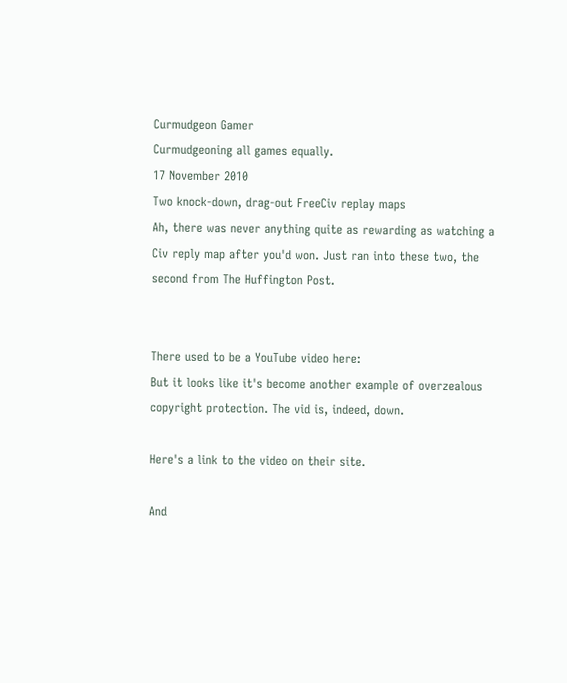Curmudgeon Gamer
Curmudgeoning all games equally.
17 November 2010
Two knock-down, drag-out FreeCiv replay maps
Ah, there was never anything quite as rewarding as watching a Civ reply map after you'd won. Just ran into these two, the second from The Huffington Post.


There used to be a YouTube video here:
But it looks like it's become another example of overzealous copyright protection. The vid is, indeed, down.

Here's a link to the video on their site.

And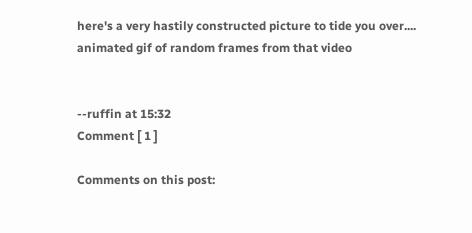here's a very hastily constructed picture to tide you over....
animated gif of random frames from that video


--ruffin at 15:32
Comment [ 1 ]

Comments on this post: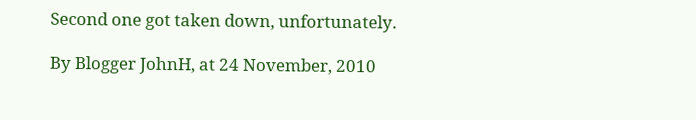Second one got taken down, unfortunately.

By Blogger JohnH, at 24 November, 2010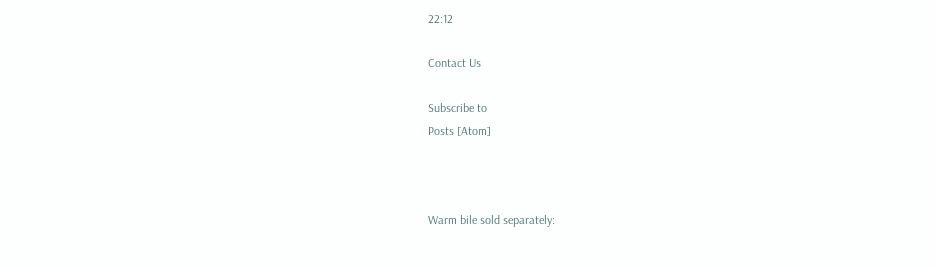22:12

Contact Us

Subscribe to
Posts [Atom]



Warm bile sold separately: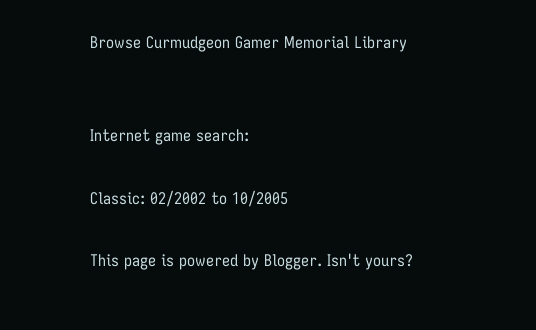Browse Curmudgeon Gamer Memorial Library


Internet game search:

Classic: 02/2002 to 10/2005

This page is powered by Blogger. Isn't yours?